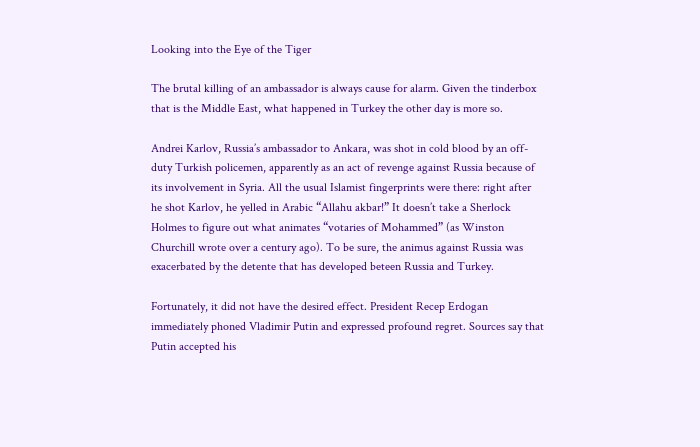Looking into the Eye of the Tiger

The brutal killing of an ambassador is always cause for alarm. Given the tinderbox that is the Middle East, what happened in Turkey the other day is more so.

Andrei Karlov, Russia’s ambassador to Ankara, was shot in cold blood by an off-duty Turkish policemen, apparently as an act of revenge against Russia because of its involvement in Syria. All the usual Islamist fingerprints were there: right after he shot Karlov, he yelled in Arabic “Allahu akbar!” It doesn’t take a Sherlock Holmes to figure out what animates “votaries of Mohammed” (as Winston Churchill wrote over a century ago). To be sure, the animus against Russia was exacerbated by the detente that has developed beteen Russia and Turkey.

Fortunately, it did not have the desired effect. President Recep Erdogan immediately phoned Vladimir Putin and expressed profound regret. Sources say that Putin accepted his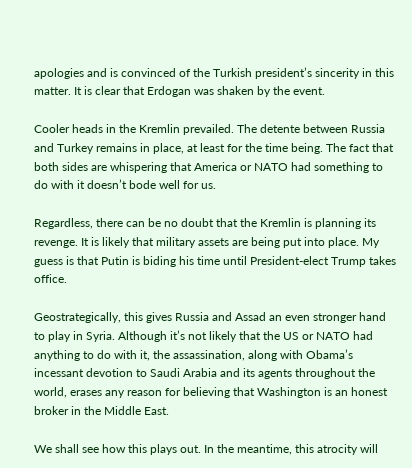apologies and is convinced of the Turkish president’s sincerity in this matter. It is clear that Erdogan was shaken by the event.

Cooler heads in the Kremlin prevailed. The detente between Russia and Turkey remains in place, at least for the time being. The fact that both sides are whispering that America or NATO had something to do with it doesn’t bode well for us.

Regardless, there can be no doubt that the Kremlin is planning its revenge. It is likely that military assets are being put into place. My guess is that Putin is biding his time until President-elect Trump takes office.

Geostrategically, this gives Russia and Assad an even stronger hand to play in Syria. Although it’s not likely that the US or NATO had anything to do with it, the assassination, along with Obama’s incessant devotion to Saudi Arabia and its agents throughout the world, erases any reason for believing that Washington is an honest broker in the Middle East.

We shall see how this plays out. In the meantime, this atrocity will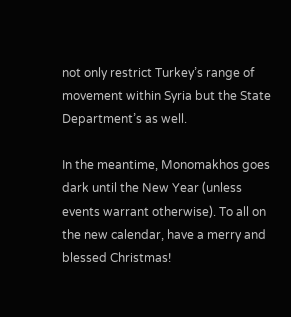not only restrict Turkey’s range of movement within Syria but the State Department’s as well.

In the meantime, Monomakhos goes dark until the New Year (unless events warrant otherwise). To all on the new calendar, have a merry and blessed Christmas!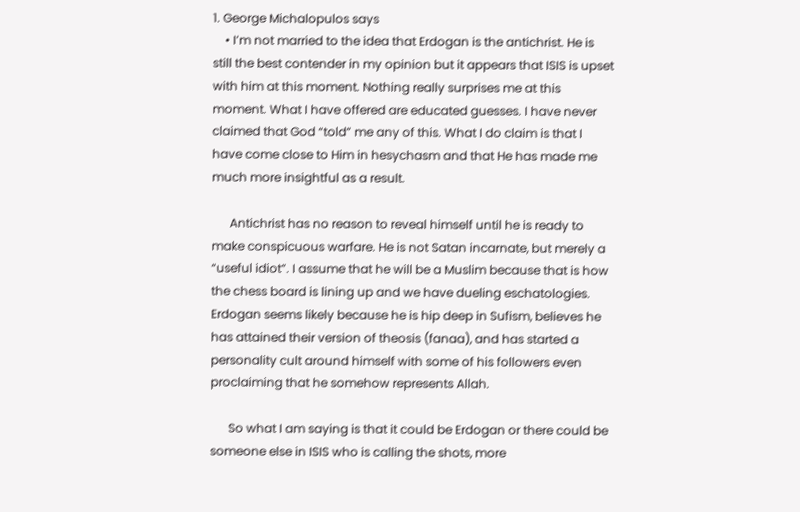1. George Michalopulos says
    • I’m not married to the idea that Erdogan is the antichrist. He is still the best contender in my opinion but it appears that ISIS is upset with him at this moment. Nothing really surprises me at this moment. What I have offered are educated guesses. I have never claimed that God “told” me any of this. What I do claim is that I have come close to Him in hesychasm and that He has made me much more insightful as a result.

      Antichrist has no reason to reveal himself until he is ready to make conspicuous warfare. He is not Satan incarnate, but merely a “useful idiot”. I assume that he will be a Muslim because that is how the chess board is lining up and we have dueling eschatologies. Erdogan seems likely because he is hip deep in Sufism, believes he has attained their version of theosis (fanaa), and has started a personality cult around himself with some of his followers even proclaiming that he somehow represents Allah.

      So what I am saying is that it could be Erdogan or there could be someone else in ISIS who is calling the shots, more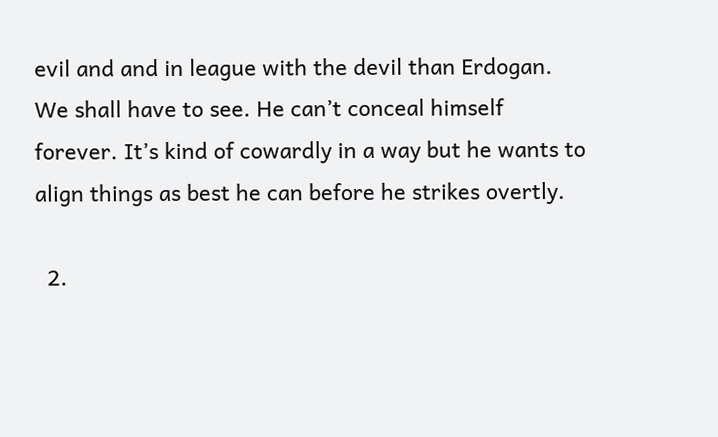evil and and in league with the devil than Erdogan. We shall have to see. He can’t conceal himself forever. It’s kind of cowardly in a way but he wants to align things as best he can before he strikes overtly.

  2.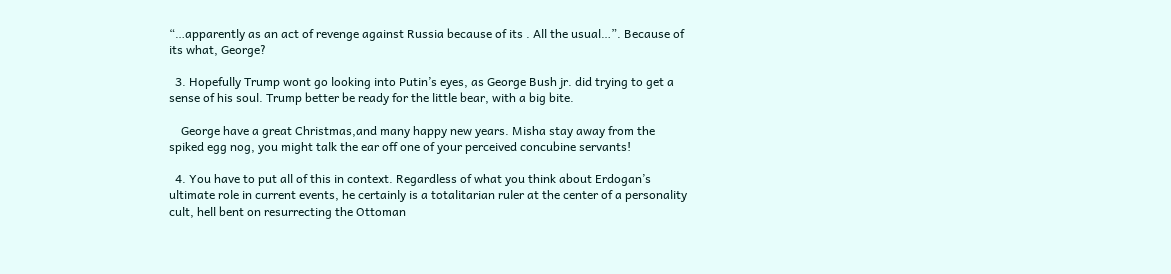“…apparently as an act of revenge against Russia because of its . All the usual…”. Because of its what, George?

  3. Hopefully Trump wont go looking into Putin’s eyes, as George Bush jr. did trying to get a sense of his soul. Trump better be ready for the little bear, with a big bite.

    George have a great Christmas,and many happy new years. Misha stay away from the spiked egg nog, you might talk the ear off one of your perceived concubine servants!

  4. You have to put all of this in context. Regardless of what you think about Erdogan’s ultimate role in current events, he certainly is a totalitarian ruler at the center of a personality cult, hell bent on resurrecting the Ottoman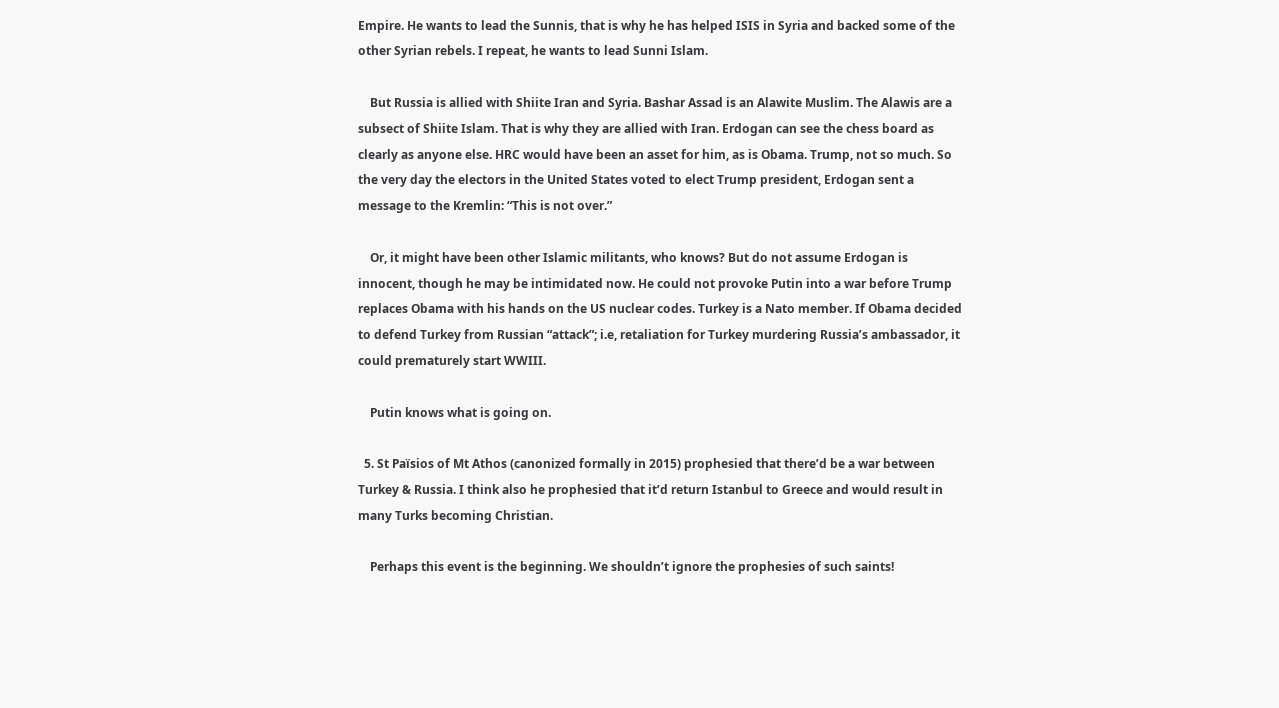Empire. He wants to lead the Sunnis, that is why he has helped ISIS in Syria and backed some of the other Syrian rebels. I repeat, he wants to lead Sunni Islam.

    But Russia is allied with Shiite Iran and Syria. Bashar Assad is an Alawite Muslim. The Alawis are a subsect of Shiite Islam. That is why they are allied with Iran. Erdogan can see the chess board as clearly as anyone else. HRC would have been an asset for him, as is Obama. Trump, not so much. So the very day the electors in the United States voted to elect Trump president, Erdogan sent a message to the Kremlin: “This is not over.”

    Or, it might have been other Islamic militants, who knows? But do not assume Erdogan is innocent, though he may be intimidated now. He could not provoke Putin into a war before Trump replaces Obama with his hands on the US nuclear codes. Turkey is a Nato member. If Obama decided to defend Turkey from Russian “attack”; i.e, retaliation for Turkey murdering Russia’s ambassador, it could prematurely start WWIII.

    Putin knows what is going on.

  5. St Païsios of Mt Athos (canonized formally in 2015) prophesied that there’d be a war between Turkey & Russia. I think also he prophesied that it’d return Istanbul to Greece and would result in many Turks becoming Christian.

    Perhaps this event is the beginning. We shouldn’t ignore the prophesies of such saints!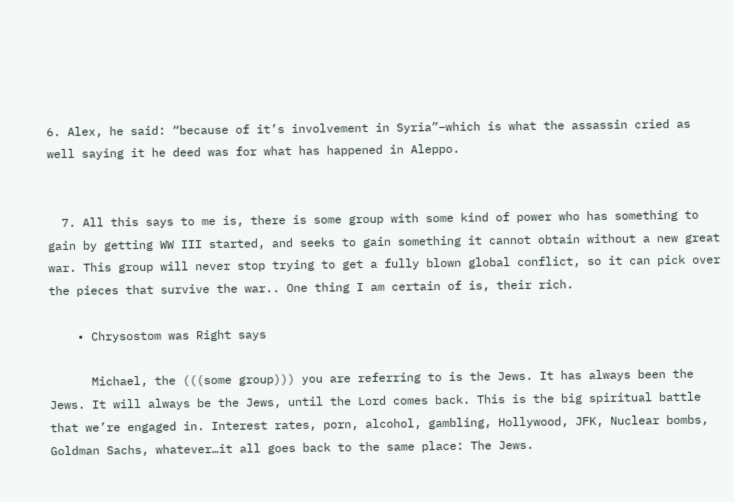6. Alex, he said: “because of it’s involvement in Syria”–which is what the assassin cried as well saying it he deed was for what has happened in Aleppo.


  7. All this says to me is, there is some group with some kind of power who has something to gain by getting WW III started, and seeks to gain something it cannot obtain without a new great war. This group will never stop trying to get a fully blown global conflict, so it can pick over the pieces that survive the war.. One thing I am certain of is, their rich.

    • Chrysostom was Right says

      Michael, the (((some group))) you are referring to is the Jews. It has always been the Jews. It will always be the Jews, until the Lord comes back. This is the big spiritual battle that we’re engaged in. Interest rates, porn, alcohol, gambling, Hollywood, JFK, Nuclear bombs, Goldman Sachs, whatever…it all goes back to the same place: The Jews.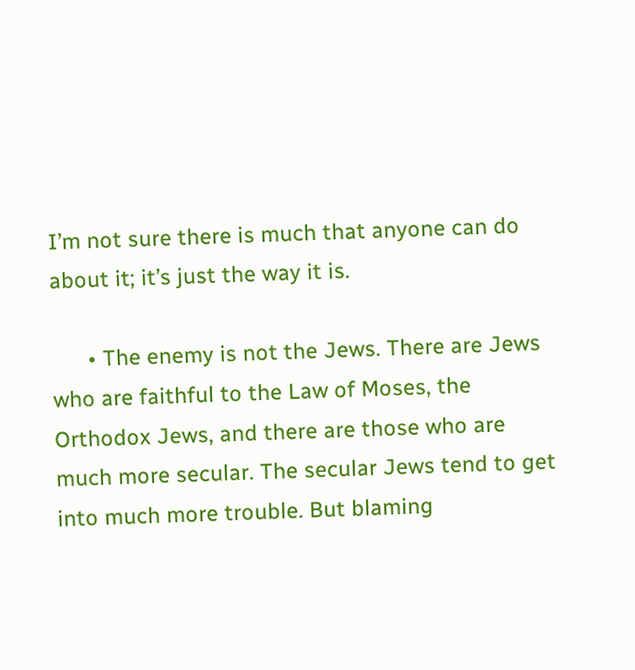I’m not sure there is much that anyone can do about it; it’s just the way it is.

      • The enemy is not the Jews. There are Jews who are faithful to the Law of Moses, the Orthodox Jews, and there are those who are much more secular. The secular Jews tend to get into much more trouble. But blaming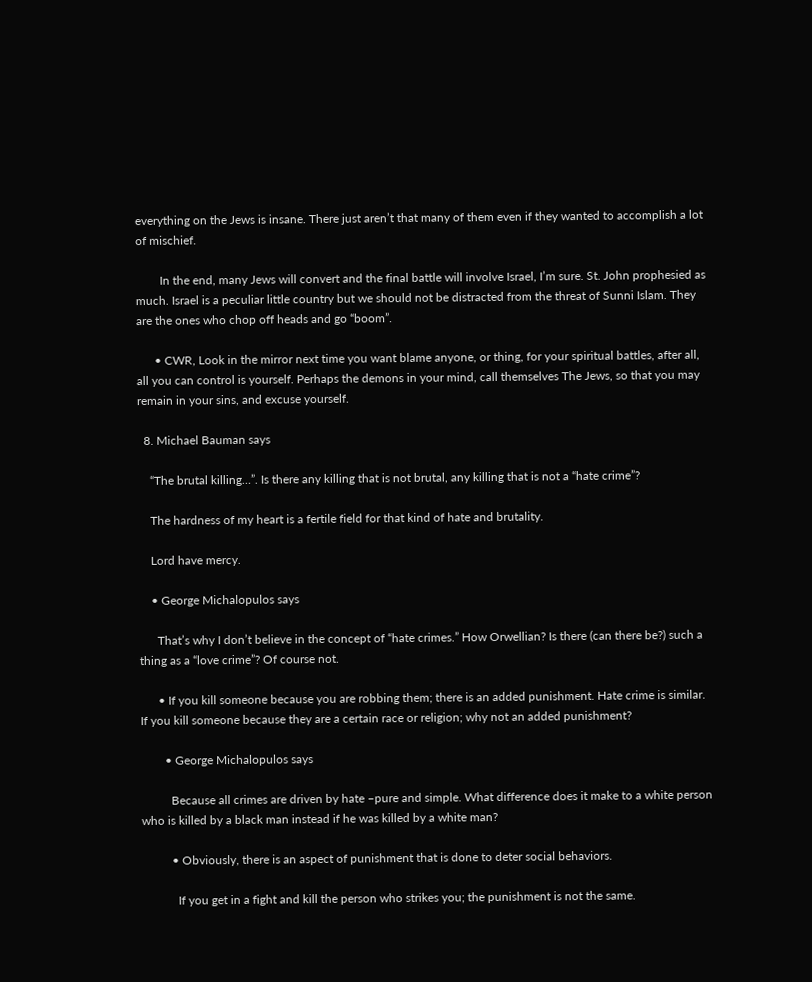everything on the Jews is insane. There just aren’t that many of them even if they wanted to accomplish a lot of mischief.

        In the end, many Jews will convert and the final battle will involve Israel, I’m sure. St. John prophesied as much. Israel is a peculiar little country but we should not be distracted from the threat of Sunni Islam. They are the ones who chop off heads and go “boom”.

      • CWR, Look in the mirror next time you want blame anyone, or thing, for your spiritual battles, after all, all you can control is yourself. Perhaps the demons in your mind, call themselves The Jews, so that you may remain in your sins, and excuse yourself.

  8. Michael Bauman says

    “The brutal killing…”. Is there any killing that is not brutal, any killing that is not a “hate crime”?

    The hardness of my heart is a fertile field for that kind of hate and brutality.

    Lord have mercy.

    • George Michalopulos says

      That’s why I don’t believe in the concept of “hate crimes.” How Orwellian? Is there (can there be?) such a thing as a “love crime”? Of course not.

      • If you kill someone because you are robbing them; there is an added punishment. Hate crime is similar. If you kill someone because they are a certain race or religion; why not an added punishment?

        • George Michalopulos says

          Because all crimes are driven by hate –pure and simple. What difference does it make to a white person who is killed by a black man instead if he was killed by a white man?

          • Obviously, there is an aspect of punishment that is done to deter social behaviors.

            If you get in a fight and kill the person who strikes you; the punishment is not the same.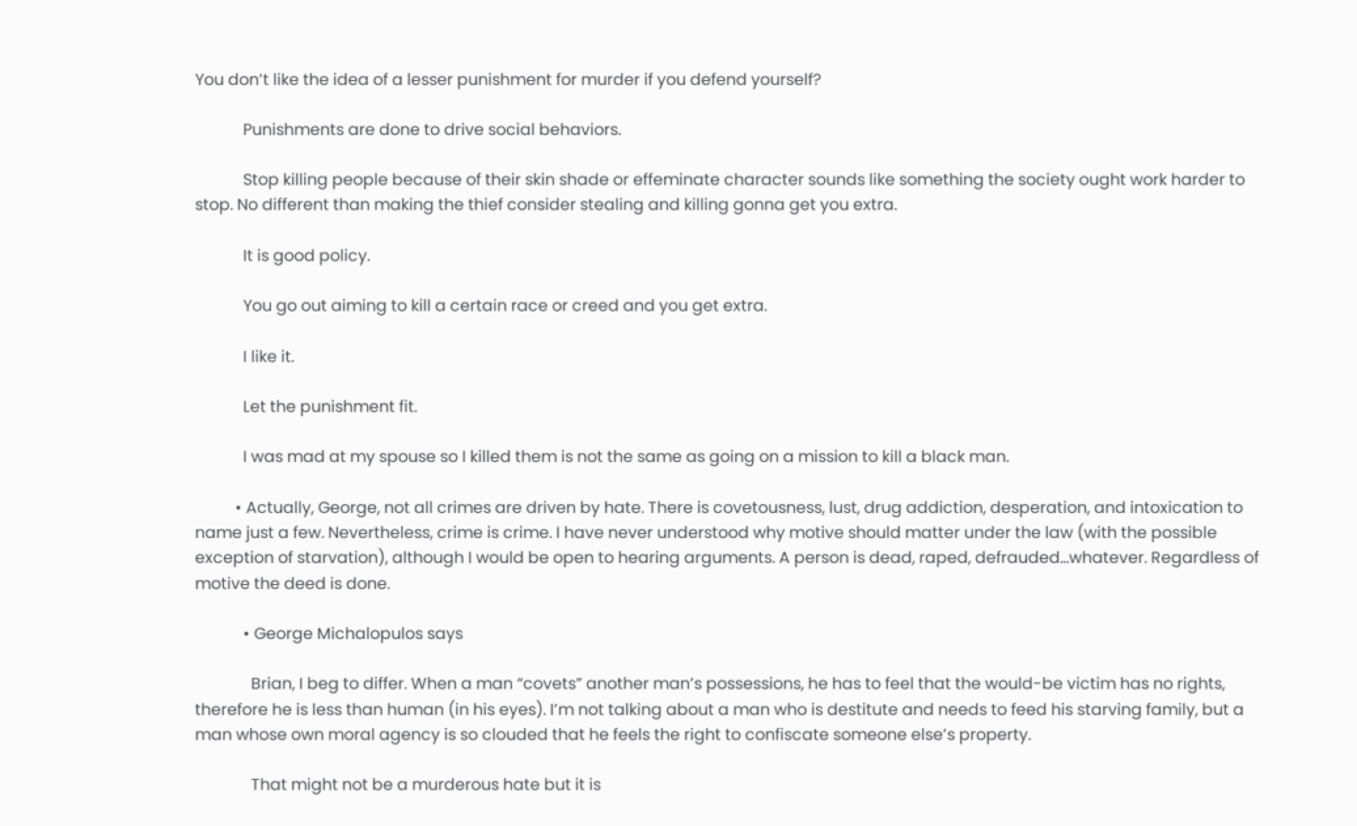You don’t like the idea of a lesser punishment for murder if you defend yourself?

            Punishments are done to drive social behaviors.

            Stop killing people because of their skin shade or effeminate character sounds like something the society ought work harder to stop. No different than making the thief consider stealing and killing gonna get you extra.

            It is good policy.

            You go out aiming to kill a certain race or creed and you get extra.

            I like it.

            Let the punishment fit.

            I was mad at my spouse so I killed them is not the same as going on a mission to kill a black man.

          • Actually, George, not all crimes are driven by hate. There is covetousness, lust, drug addiction, desperation, and intoxication to name just a few. Nevertheless, crime is crime. I have never understood why motive should matter under the law (with the possible exception of starvation), although I would be open to hearing arguments. A person is dead, raped, defrauded…whatever. Regardless of motive the deed is done.

            • George Michalopulos says

              Brian, I beg to differ. When a man “covets” another man’s possessions, he has to feel that the would-be victim has no rights, therefore he is less than human (in his eyes). I’m not talking about a man who is destitute and needs to feed his starving family, but a man whose own moral agency is so clouded that he feels the right to confiscate someone else’s property.

              That might not be a murderous hate but it is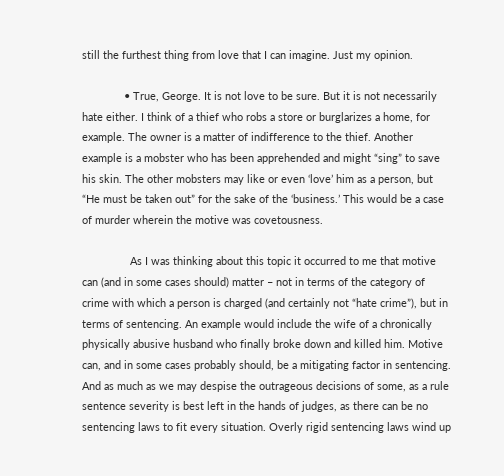still the furthest thing from love that I can imagine. Just my opinion.

              • True, George. It is not love to be sure. But it is not necessarily hate either. I think of a thief who robs a store or burglarizes a home, for example. The owner is a matter of indifference to the thief. Another example is a mobster who has been apprehended and might “sing” to save his skin. The other mobsters may like or even ‘love’ him as a person, but “He must be taken out” for the sake of the ‘business.’ This would be a case of murder wherein the motive was covetousness.

                As I was thinking about this topic it occurred to me that motive can (and in some cases should) matter – not in terms of the category of crime with which a person is charged (and certainly not “hate crime”), but in terms of sentencing. An example would include the wife of a chronically physically abusive husband who finally broke down and killed him. Motive can, and in some cases probably should, be a mitigating factor in sentencing. And as much as we may despise the outrageous decisions of some, as a rule sentence severity is best left in the hands of judges, as there can be no sentencing laws to fit every situation. Overly rigid sentencing laws wind up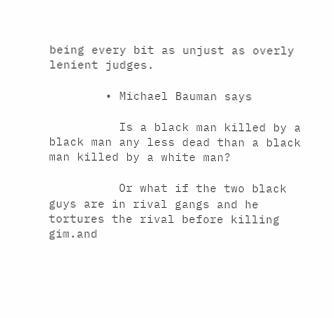being every bit as unjust as overly lenient judges.

        • Michael Bauman says

          Is a black man killed by a black man any less dead than a black man killed by a white man?

          Or what if the two black guys are in rival gangs and he tortures the rival before killing gim.and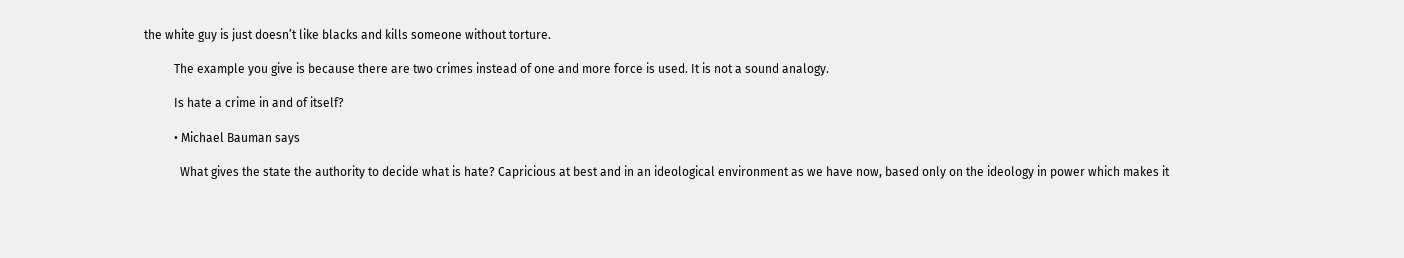the white guy is just doesn’t like blacks and kills someone without torture.

          The example you give is because there are two crimes instead of one and more force is used. It is not a sound analogy.

          Is hate a crime in and of itself?

          • Michael Bauman says

            What gives the state the authority to decide what is hate? Capricious at best and in an ideological environment as we have now, based only on the ideology in power which makes it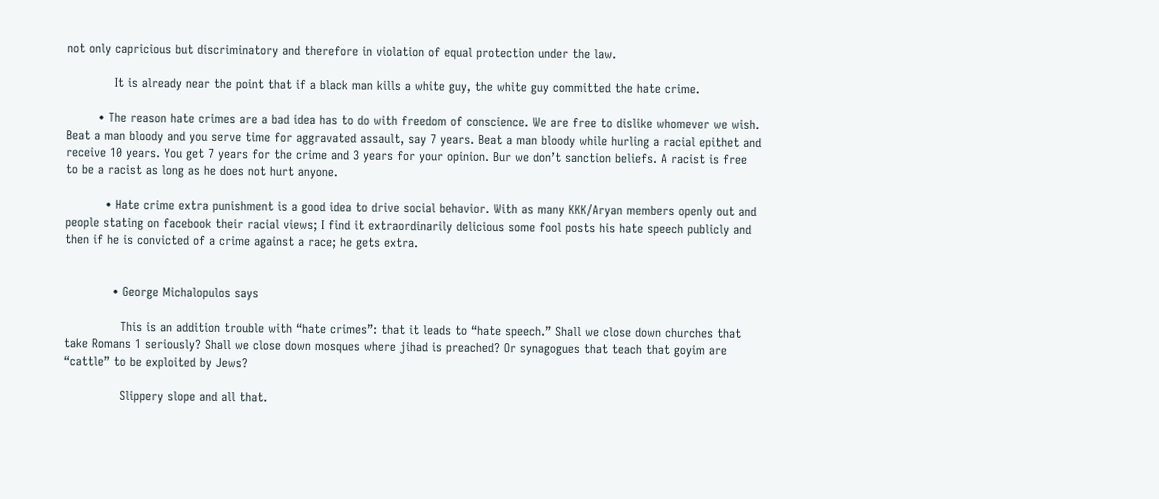not only capricious but discriminatory and therefore in violation of equal protection under the law.

            It is already near the point that if a black man kills a white guy, the white guy committed the hate crime.

        • The reason hate crimes are a bad idea has to do with freedom of conscience. We are free to dislike whomever we wish. Beat a man bloody and you serve time for aggravated assault, say 7 years. Beat a man bloody while hurling a racial epithet and receive 10 years. You get 7 years for the crime and 3 years for your opinion. Bur we don’t sanction beliefs. A racist is free to be a racist as long as he does not hurt anyone.

          • Hate crime extra punishment is a good idea to drive social behavior. With as many KKK/Aryan members openly out and people stating on facebook their racial views; I find it extraordinarily delicious some fool posts his hate speech publicly and then if he is convicted of a crime against a race; he gets extra.


            • George Michalopulos says

              This is an addition trouble with “hate crimes”: that it leads to “hate speech.” Shall we close down churches that take Romans 1 seriously? Shall we close down mosques where jihad is preached? Or synagogues that teach that goyim are “cattle” to be exploited by Jews?

              Slippery slope and all that.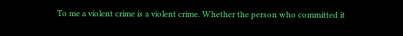To me a violent crime is a violent crime. Whether the person who committed it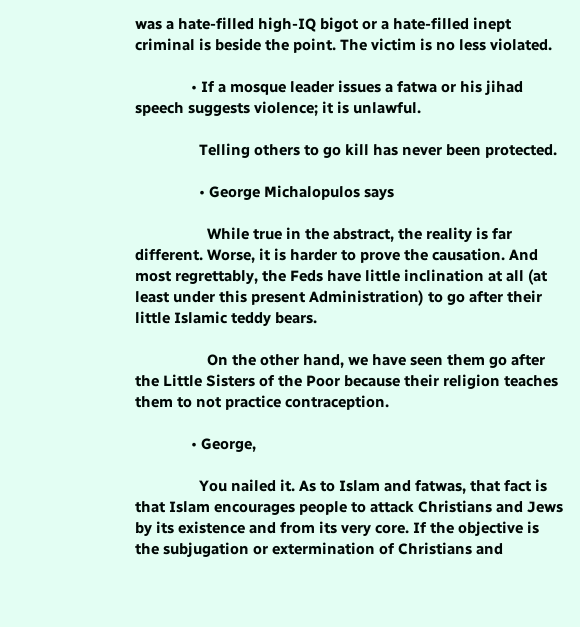was a hate-filled high-IQ bigot or a hate-filled inept criminal is beside the point. The victim is no less violated.

              • If a mosque leader issues a fatwa or his jihad speech suggests violence; it is unlawful.

                Telling others to go kill has never been protected.

                • George Michalopulos says

                  While true in the abstract, the reality is far different. Worse, it is harder to prove the causation. And most regrettably, the Feds have little inclination at all (at least under this present Administration) to go after their little Islamic teddy bears.

                  On the other hand, we have seen them go after the Little Sisters of the Poor because their religion teaches them to not practice contraception.

              • George,

                You nailed it. As to Islam and fatwas, that fact is that Islam encourages people to attack Christians and Jews by its existence and from its very core. If the objective is the subjugation or extermination of Christians and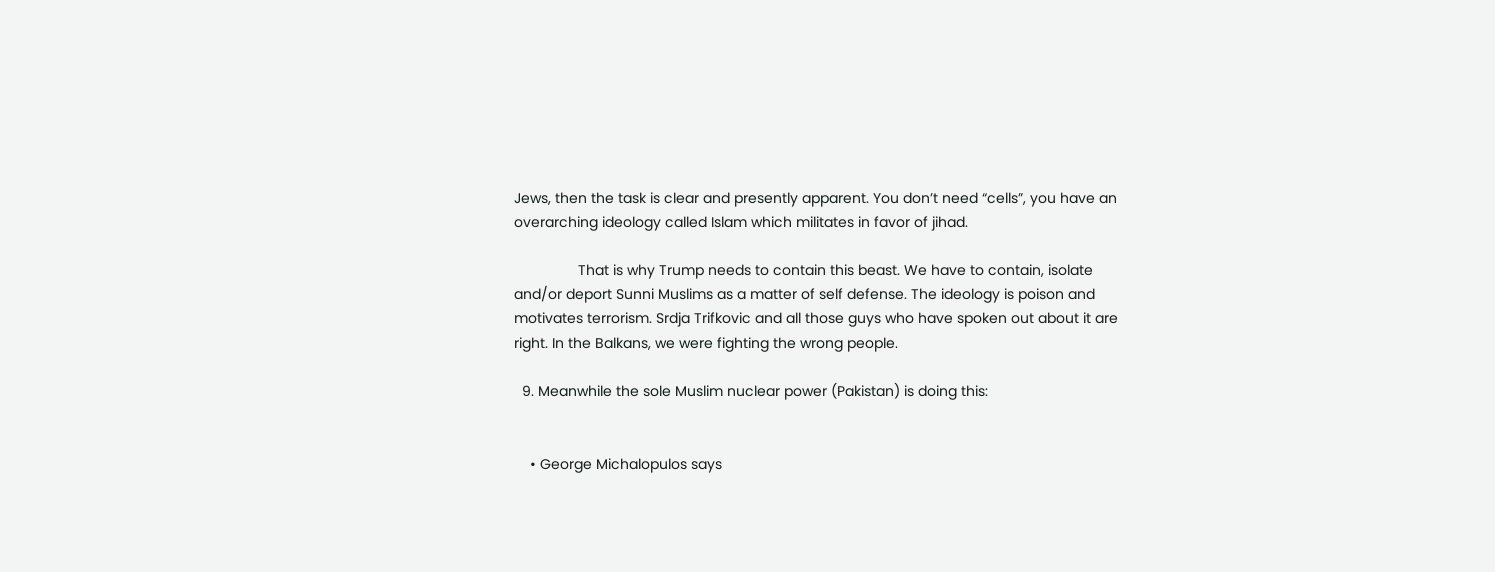Jews, then the task is clear and presently apparent. You don’t need “cells”, you have an overarching ideology called Islam which militates in favor of jihad.

                That is why Trump needs to contain this beast. We have to contain, isolate and/or deport Sunni Muslims as a matter of self defense. The ideology is poison and motivates terrorism. Srdja Trifkovic and all those guys who have spoken out about it are right. In the Balkans, we were fighting the wrong people.

  9. Meanwhile the sole Muslim nuclear power (Pakistan) is doing this:


    • George Michalopulos says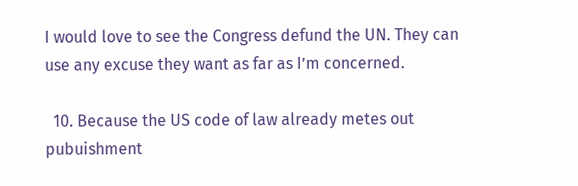I would love to see the Congress defund the UN. They can use any excuse they want as far as I’m concerned.

  10. Because the US code of law already metes out pubuishment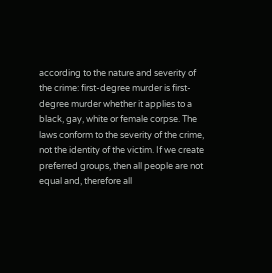according to the nature and severity of the crime: first-degree murder is first-degree murder whether it applies to a black, gay, white or female corpse. The laws conform to the severity of the crime, not the identity of the victim. If we create preferred groups, then all people are not equal and, therefore all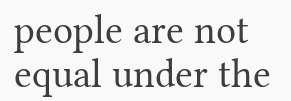people are not equal under the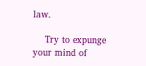law.

    Try to expunge your mind of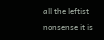all the leftist nonsense it is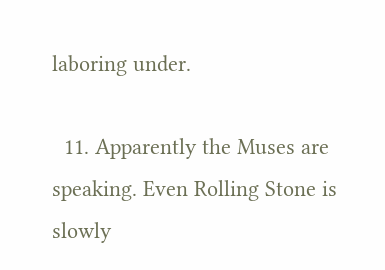laboring under.

  11. Apparently the Muses are speaking. Even Rolling Stone is slowly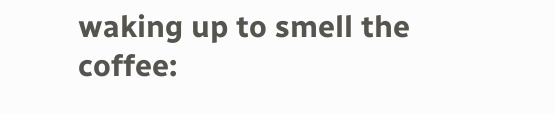waking up to smell the coffee: